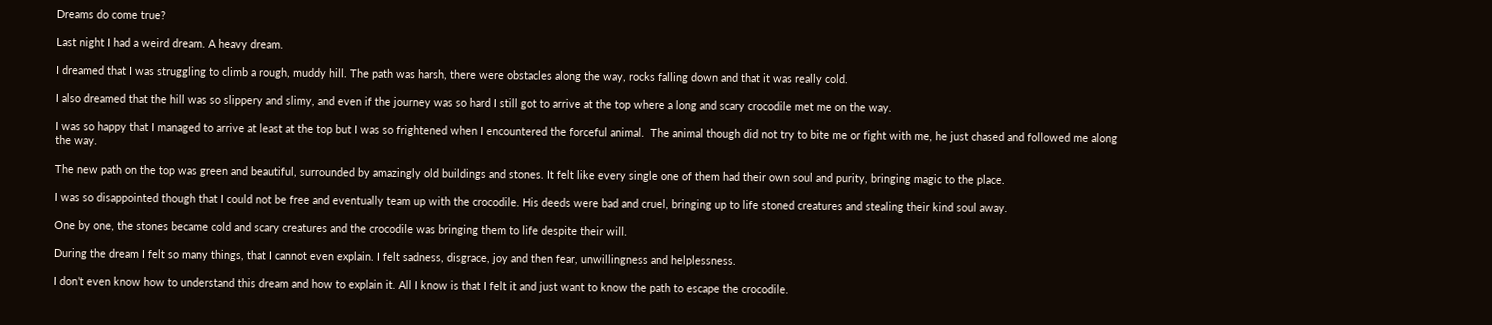Dreams do come true?

Last night I had a weird dream. A heavy dream.

I dreamed that I was struggling to climb a rough, muddy hill. The path was harsh, there were obstacles along the way, rocks falling down and that it was really cold.

I also dreamed that the hill was so slippery and slimy, and even if the journey was so hard I still got to arrive at the top where a long and scary crocodile met me on the way.

I was so happy that I managed to arrive at least at the top but I was so frightened when I encountered the forceful animal.  The animal though did not try to bite me or fight with me, he just chased and followed me along the way.

The new path on the top was green and beautiful, surrounded by amazingly old buildings and stones. It felt like every single one of them had their own soul and purity, bringing magic to the place.

I was so disappointed though that I could not be free and eventually team up with the crocodile. His deeds were bad and cruel, bringing up to life stoned creatures and stealing their kind soul away.

One by one, the stones became cold and scary creatures and the crocodile was bringing them to life despite their will.

During the dream I felt so many things, that I cannot even explain. I felt sadness, disgrace, joy and then fear, unwillingness and helplessness.

I don’t even know how to understand this dream and how to explain it. All I know is that I felt it and just want to know the path to escape the crocodile.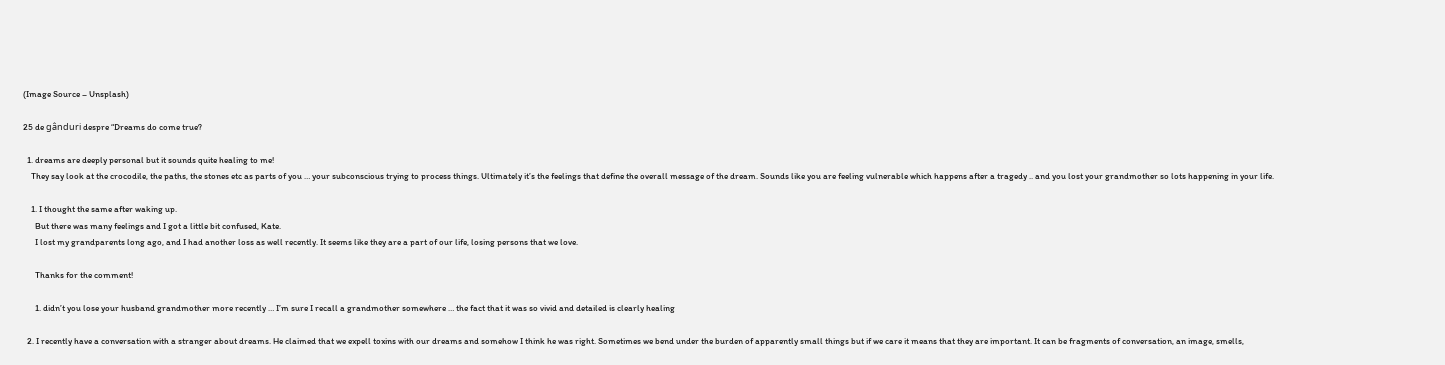(Image Source – Unsplash)

25 de gânduri despre “Dreams do come true?

  1. dreams are deeply personal but it sounds quite healing to me!
    They say look at the crocodile, the paths, the stones etc as parts of you … your subconscious trying to process things. Ultimately it’s the feelings that define the overall message of the dream. Sounds like you are feeling vulnerable which happens after a tragedy .. and you lost your grandmother so lots happening in your life.

    1. I thought the same after waking up.
      But there was many feelings and I got a little bit confused, Kate.
      I lost my grandparents long ago, and I had another loss as well recently. It seems like they are a part of our life, losing persons that we love.

      Thanks for the comment!

      1. didn’t you lose your husband grandmother more recently … I’m sure I recall a grandmother somewhere … the fact that it was so vivid and detailed is clearly healing

  2. I recently have a conversation with a stranger about dreams. He claimed that we expell toxins with our dreams and somehow I think he was right. Sometimes we bend under the burden of apparently small things but if we care it means that they are important. It can be fragments of conversation, an image, smells,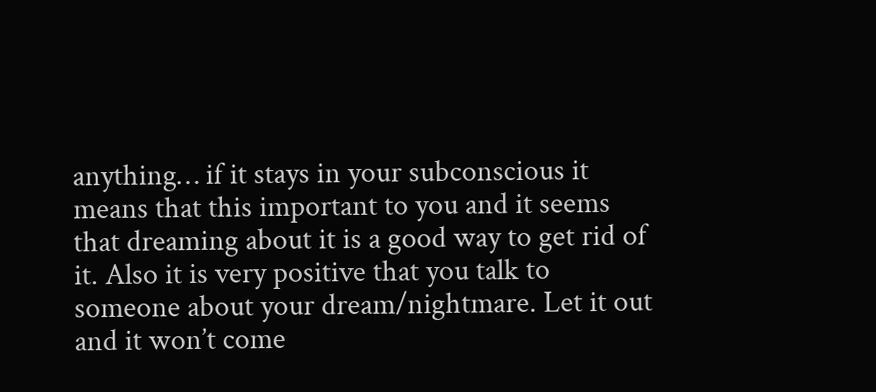anything… if it stays in your subconscious it means that this important to you and it seems that dreaming about it is a good way to get rid of it. Also it is very positive that you talk to someone about your dream/nightmare. Let it out and it won’t come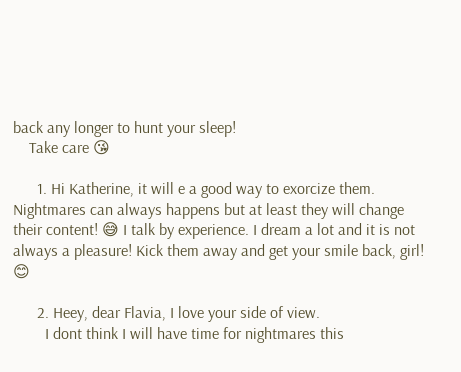back any longer to hunt your sleep!
    Take care 😘

      1. Hi Katherine, it will e a good way to exorcize them. Nightmares can always happens but at least they will change their content! 😅 I talk by experience. I dream a lot and it is not always a pleasure! Kick them away and get your smile back, girl! 😊

      2. Heey, dear Flavia, I love your side of view.
        I dont think I will have time for nightmares this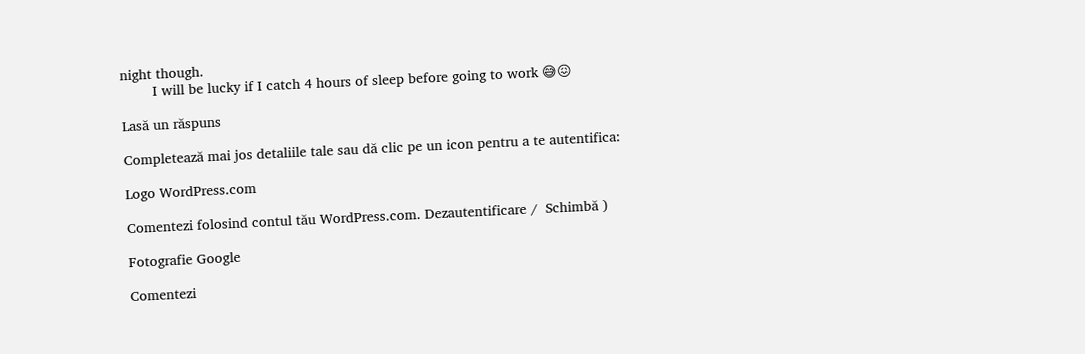night though.
        I will be lucky if I catch 4 hours of sleep before going to work 😅😖

Lasă un răspuns

Completează mai jos detaliile tale sau dă clic pe un icon pentru a te autentifica:

Logo WordPress.com

Comentezi folosind contul tău WordPress.com. Dezautentificare /  Schimbă )

Fotografie Google

Comentezi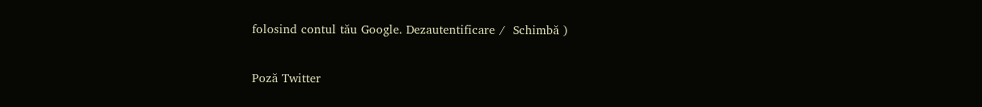folosind contul tău Google. Dezautentificare /  Schimbă )

Poză Twitter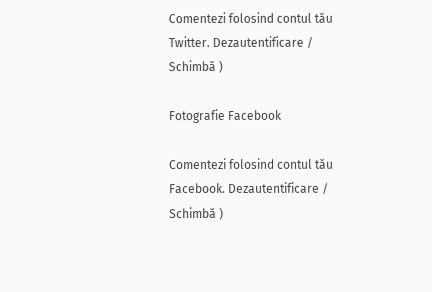Comentezi folosind contul tău Twitter. Dezautentificare /  Schimbă )

Fotografie Facebook

Comentezi folosind contul tău Facebook. Dezautentificare /  Schimbă )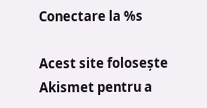Conectare la %s

Acest site folosește Akismet pentru a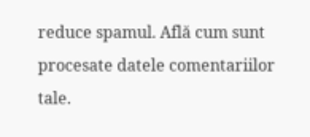reduce spamul. Află cum sunt procesate datele comentariilor tale.